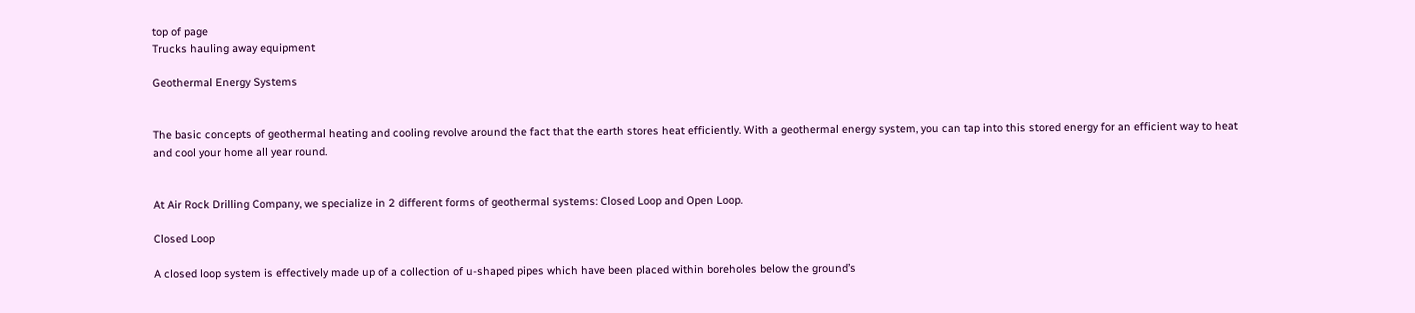top of page
Trucks hauling away equipment

Geothermal Energy Systems


The basic concepts of geothermal heating and cooling revolve around the fact that the earth stores heat efficiently. With a geothermal energy system, you can tap into this stored energy for an efficient way to heat and cool your home all year round.


At Air Rock Drilling Company, we specialize in 2 different forms of geothermal systems: Closed Loop and Open Loop.

Closed Loop

A closed loop system is effectively made up of a collection of u-shaped pipes which have been placed within boreholes below the ground’s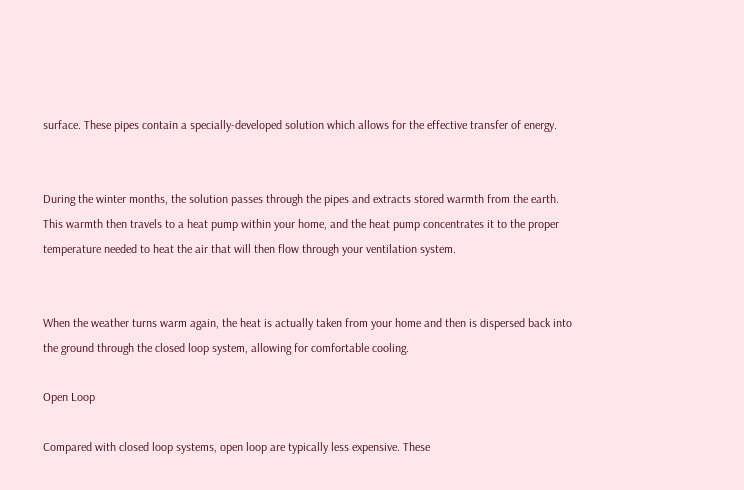surface. These pipes contain a specially-developed solution which allows for the effective transfer of energy.


During the winter months, the solution passes through the pipes and extracts stored warmth from the earth. This warmth then travels to a heat pump within your home, and the heat pump concentrates it to the proper temperature needed to heat the air that will then flow through your ventilation system.


When the weather turns warm again, the heat is actually taken from your home and then is dispersed back into the ground through the closed loop system, allowing for comfortable cooling.

Open Loop

Compared with closed loop systems, open loop are typically less expensive. These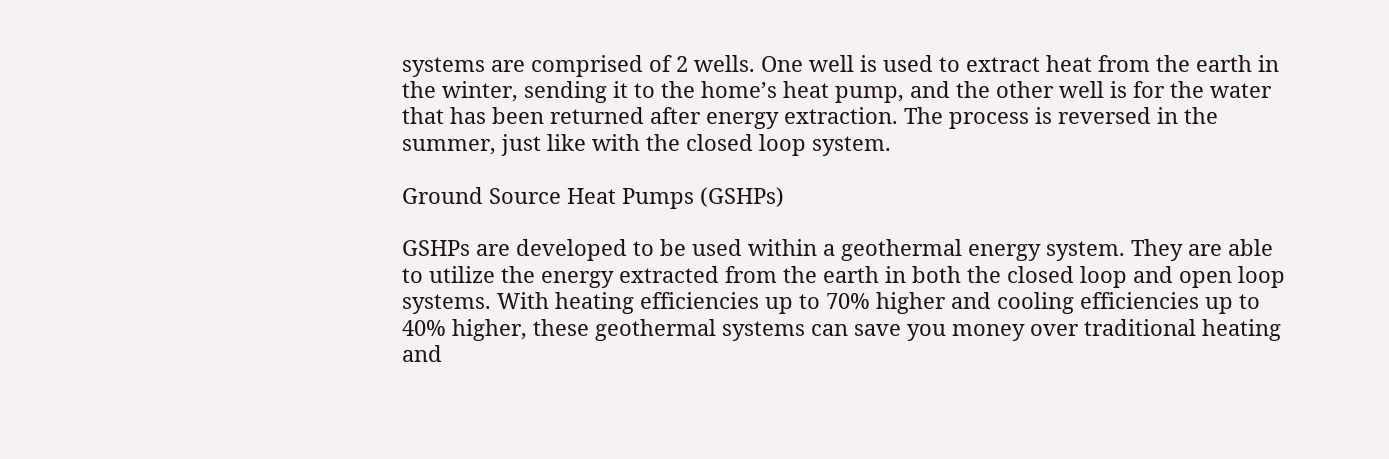systems are comprised of 2 wells. One well is used to extract heat from the earth in the winter, sending it to the home’s heat pump, and the other well is for the water that has been returned after energy extraction. The process is reversed in the summer, just like with the closed loop system.

Ground Source Heat Pumps (GSHPs)

GSHPs are developed to be used within a geothermal energy system. They are able to utilize the energy extracted from the earth in both the closed loop and open loop systems. With heating efficiencies up to 70% higher and cooling efficiencies up to 40% higher, these geothermal systems can save you money over traditional heating and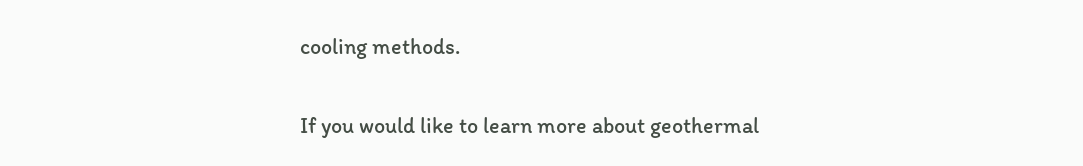cooling methods.


If you would like to learn more about geothermal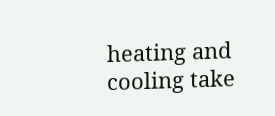heating and cooling take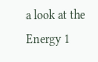a look at the Energy 1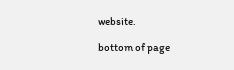website.

bottom of page